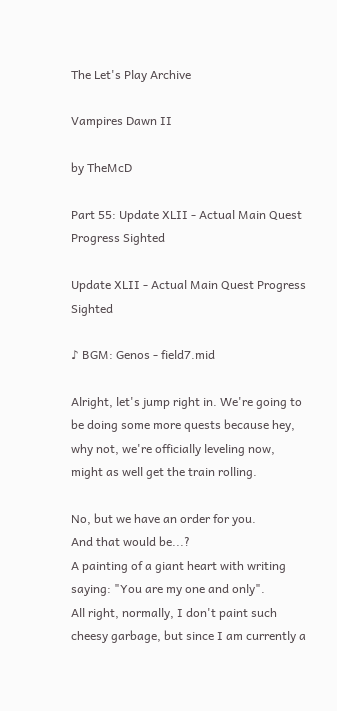The Let's Play Archive

Vampires Dawn II

by TheMcD

Part 55: Update XLII - Actual Main Quest Progress Sighted

Update XLII - Actual Main Quest Progress Sighted

♪ BGM: Genos - field7.mid

Alright, let's jump right in. We're going to be doing some more quests because hey, why not, we're officially leveling now, might as well get the train rolling.

No, but we have an order for you.
And that would be...?
A painting of a giant heart with writing saying: "You are my one and only".
All right, normally, I don't paint such cheesy garbage, but since I am currently a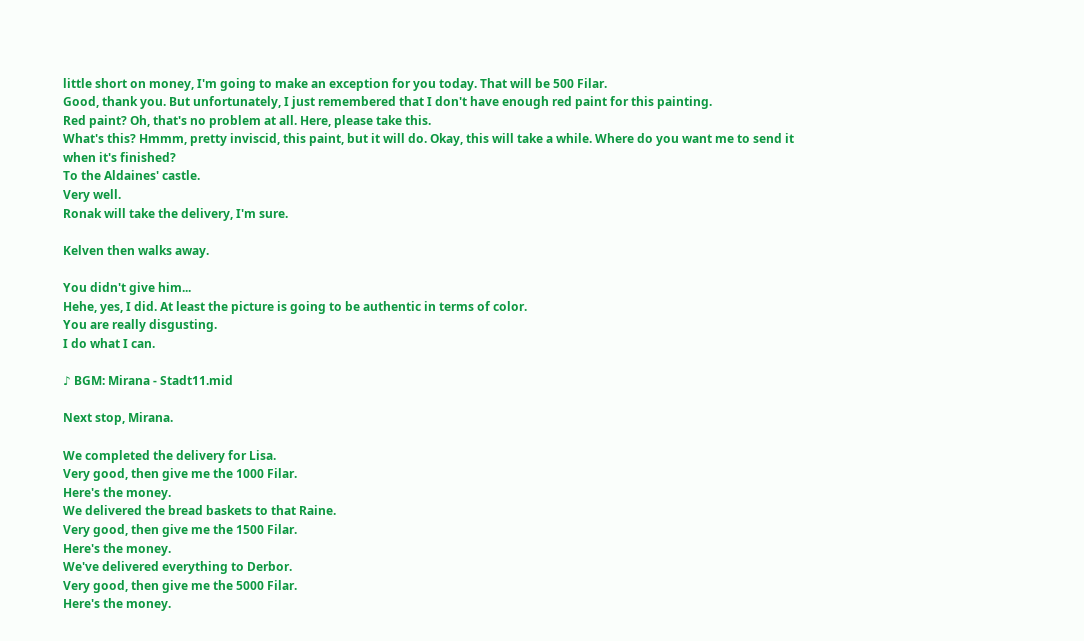little short on money, I'm going to make an exception for you today. That will be 500 Filar.
Good, thank you. But unfortunately, I just remembered that I don't have enough red paint for this painting.
Red paint? Oh, that's no problem at all. Here, please take this.
What's this? Hmmm, pretty inviscid, this paint, but it will do. Okay, this will take a while. Where do you want me to send it when it's finished?
To the Aldaines' castle.
Very well.
Ronak will take the delivery, I'm sure.

Kelven then walks away.

You didn't give him...
Hehe, yes, I did. At least the picture is going to be authentic in terms of color.
You are really disgusting.
I do what I can.

♪ BGM: Mirana - Stadt11.mid

Next stop, Mirana.

We completed the delivery for Lisa.
Very good, then give me the 1000 Filar.
Here's the money.
We delivered the bread baskets to that Raine.
Very good, then give me the 1500 Filar.
Here's the money.
We've delivered everything to Derbor.
Very good, then give me the 5000 Filar.
Here's the money.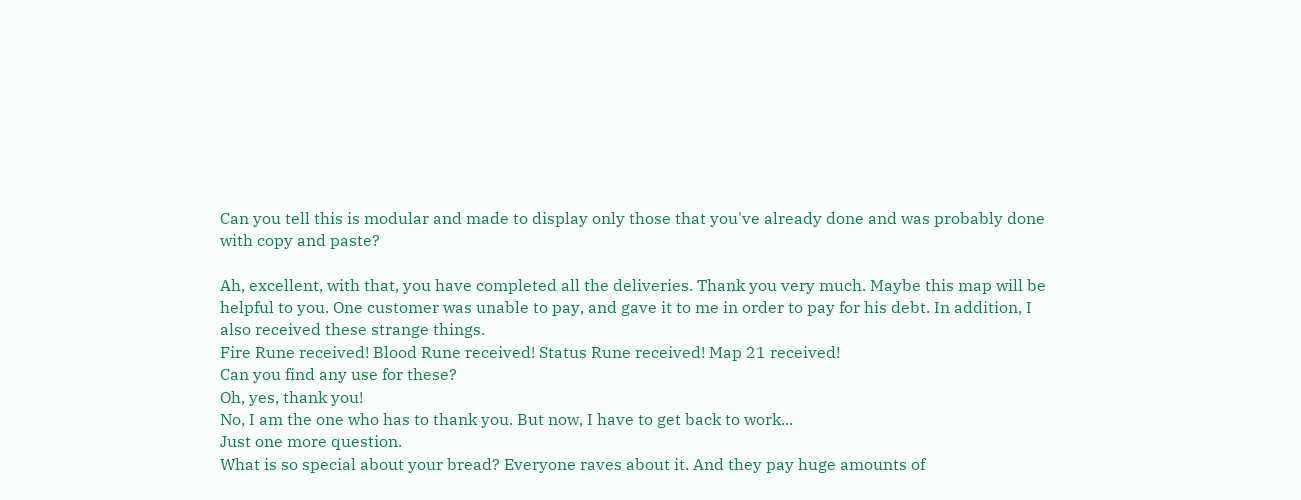Can you tell this is modular and made to display only those that you've already done and was probably done with copy and paste?

Ah, excellent, with that, you have completed all the deliveries. Thank you very much. Maybe this map will be helpful to you. One customer was unable to pay, and gave it to me in order to pay for his debt. In addition, I also received these strange things.
Fire Rune received! Blood Rune received! Status Rune received! Map 21 received!
Can you find any use for these?
Oh, yes, thank you!
No, I am the one who has to thank you. But now, I have to get back to work...
Just one more question.
What is so special about your bread? Everyone raves about it. And they pay huge amounts of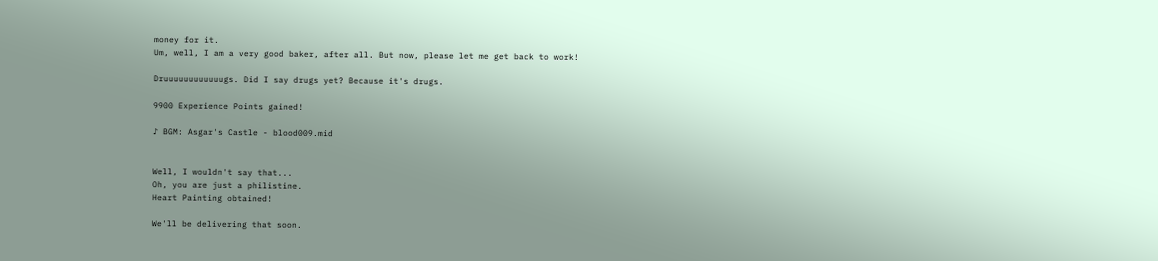money for it.
Um, well, I am a very good baker, after all. But now, please let me get back to work!

Druuuuuuuuuuuugs. Did I say drugs yet? Because it's drugs.

9900 Experience Points gained!

♪ BGM: Asgar's Castle - blood009.mid


Well, I wouldn't say that...
Oh, you are just a philistine.
Heart Painting obtained!

We'll be delivering that soon.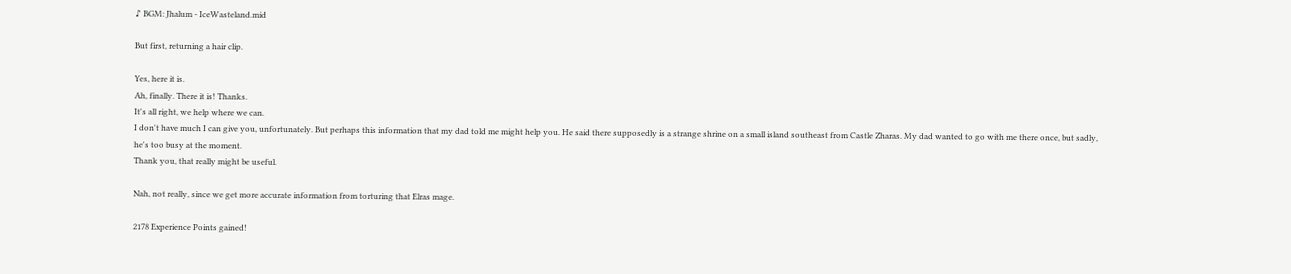♪ BGM: Jhalum - IceWasteland.mid

But first, returning a hair clip.

Yes, here it is.
Ah, finally. There it is! Thanks.
It's all right, we help where we can.
I don't have much I can give you, unfortunately. But perhaps this information that my dad told me might help you. He said there supposedly is a strange shrine on a small island southeast from Castle Zharas. My dad wanted to go with me there once, but sadly, he's too busy at the moment.
Thank you, that really might be useful.

Nah, not really, since we get more accurate information from torturing that Elras mage.

2178 Experience Points gained!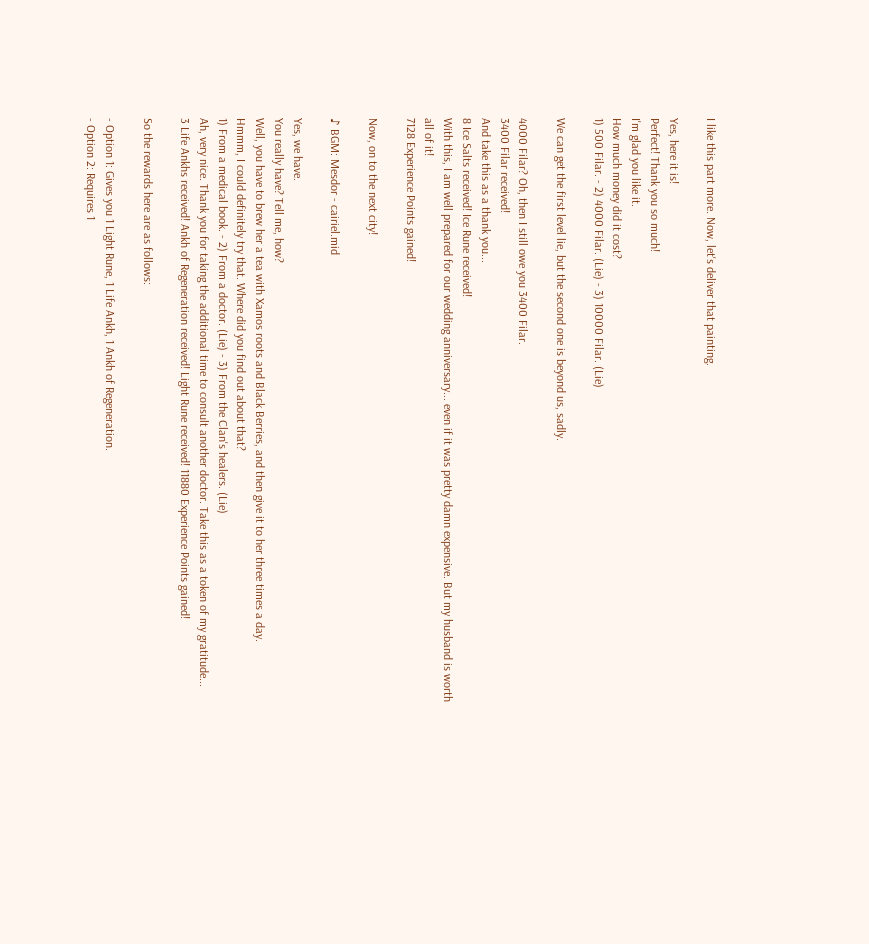I like this part more. Now, let's deliver that painting.

Yes, here it is!
Perfect! Thank you so much!
I'm glad you like it.
How much money did it cost?
1) 500 Filar. - 2) 4000 Filar. (Lie) - 3) 10000 Filar. (Lie)

We can get the first level lie, but the second one is beyond us, sadly.

4000 Filar? Oh, then I still owe you 3400 Filar.
3400 Filar received!
And take this as a thank you...
8 Ice Salts received! Ice Rune received!
With this, I am well prepared for our wedding anniversary... even if it was pretty damn expensive. But my husband is worth all of it!
7128 Experience Points gained!

Now, on to the next city!

♪ BGM: Mesdor - cairiel.mid

Yes, we have.
You really have? Tell me, how?
Well, you have to brew her a tea with Xamos roots and Black Berries, and then give it to her three times a day.
Hmmm, I could definitely try that. Where did you find out about that?
1) From a medical book. - 2) From a doctor. (Lie) - 3) From the Clan's healers. (Lie)
Ah, very nice. Thank you for taking the additional time to consult another doctor. Take this as a token of my gratitude...
3 Life Ankhs received! Ankh of Regeneration received! Light Rune received! 11880 Experience Points gained!

So the rewards here are as follows:

- Option 1: Gives you 1 Light Rune, 1 Life Ankh, 1 Ankh of Regeneration.
- Option 2: Requires 1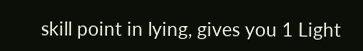skill point in lying, gives you 1 Light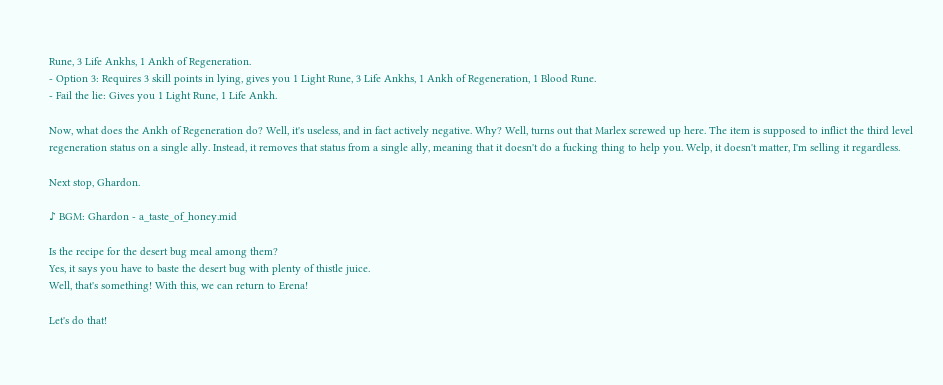Rune, 3 Life Ankhs, 1 Ankh of Regeneration.
- Option 3: Requires 3 skill points in lying, gives you 1 Light Rune, 3 Life Ankhs, 1 Ankh of Regeneration, 1 Blood Rune.
- Fail the lie: Gives you 1 Light Rune, 1 Life Ankh.

Now, what does the Ankh of Regeneration do? Well, it's useless, and in fact actively negative. Why? Well, turns out that Marlex screwed up here. The item is supposed to inflict the third level regeneration status on a single ally. Instead, it removes that status from a single ally, meaning that it doesn't do a fucking thing to help you. Welp, it doesn't matter, I'm selling it regardless.

Next stop, Ghardon.

♪ BGM: Ghardon - a_taste_of_honey.mid

Is the recipe for the desert bug meal among them?
Yes, it says you have to baste the desert bug with plenty of thistle juice.
Well, that's something! With this, we can return to Erena!

Let's do that!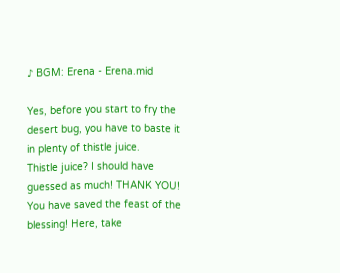♪ BGM: Erena - Erena.mid

Yes, before you start to fry the desert bug, you have to baste it in plenty of thistle juice.
Thistle juice? I should have guessed as much! THANK YOU! You have saved the feast of the blessing! Here, take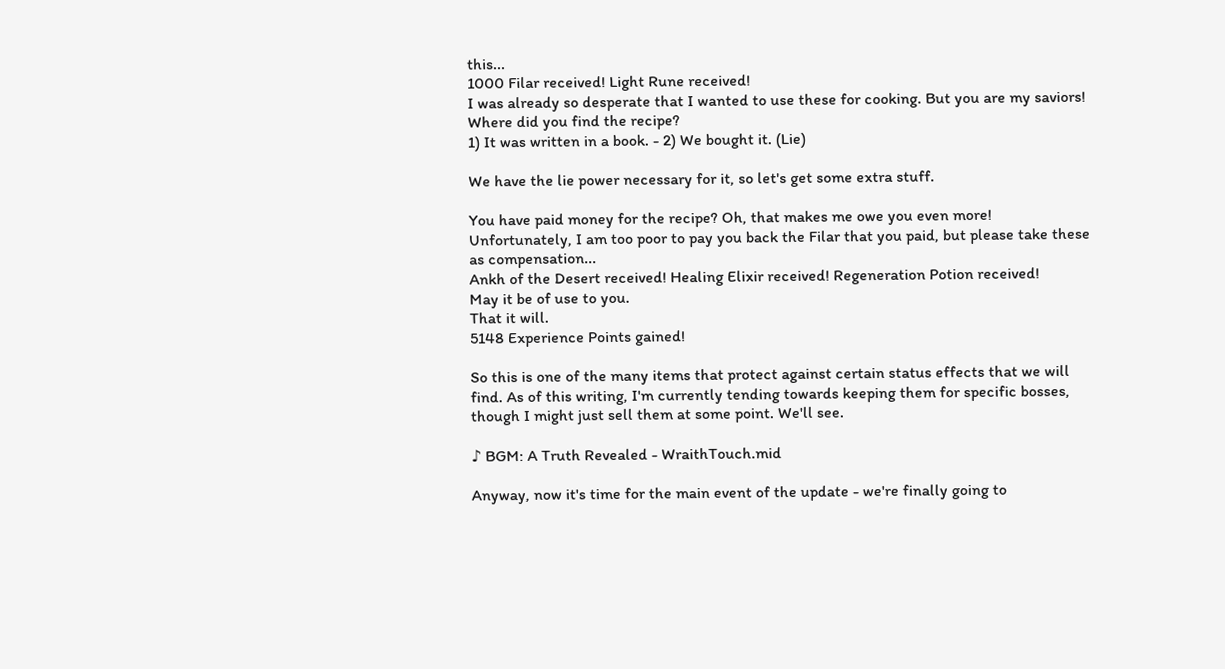this...
1000 Filar received! Light Rune received!
I was already so desperate that I wanted to use these for cooking. But you are my saviors! Where did you find the recipe?
1) It was written in a book. - 2) We bought it. (Lie)

We have the lie power necessary for it, so let's get some extra stuff.

You have paid money for the recipe? Oh, that makes me owe you even more! Unfortunately, I am too poor to pay you back the Filar that you paid, but please take these as compensation...
Ankh of the Desert received! Healing Elixir received! Regeneration Potion received!
May it be of use to you.
That it will.
5148 Experience Points gained!

So this is one of the many items that protect against certain status effects that we will find. As of this writing, I'm currently tending towards keeping them for specific bosses, though I might just sell them at some point. We'll see.

♪ BGM: A Truth Revealed - WraithTouch.mid

Anyway, now it's time for the main event of the update - we're finally going to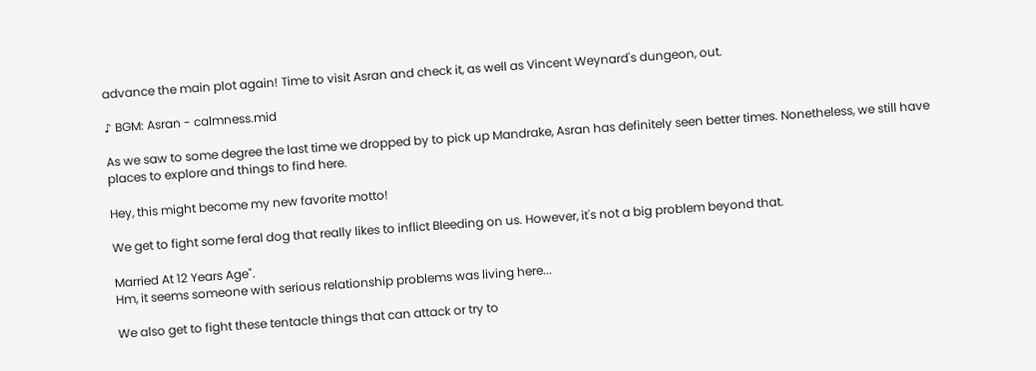advance the main plot again! Time to visit Asran and check it, as well as Vincent Weynard's dungeon, out.

♪ BGM: Asran - calmness.mid

As we saw to some degree the last time we dropped by to pick up Mandrake, Asran has definitely seen better times. Nonetheless, we still have places to explore and things to find here.

Hey, this might become my new favorite motto!

We get to fight some feral dog that really likes to inflict Bleeding on us. However, it's not a big problem beyond that.

Married At 12 Years Age".
Hm, it seems someone with serious relationship problems was living here...

We also get to fight these tentacle things that can attack or try to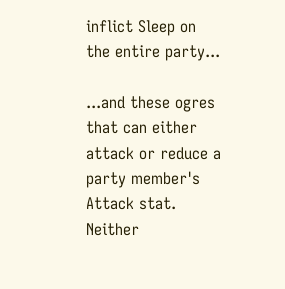inflict Sleep on the entire party...

...and these ogres that can either attack or reduce a party member's Attack stat. Neither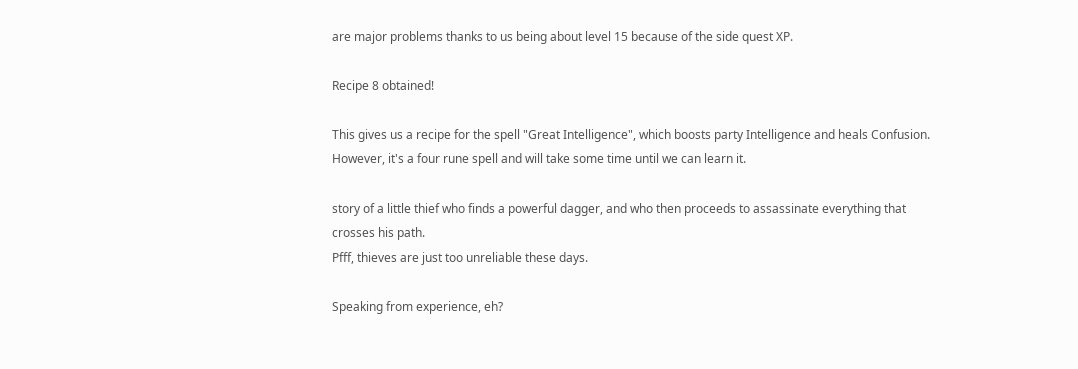are major problems thanks to us being about level 15 because of the side quest XP.

Recipe 8 obtained!

This gives us a recipe for the spell "Great Intelligence", which boosts party Intelligence and heals Confusion. However, it's a four rune spell and will take some time until we can learn it.

story of a little thief who finds a powerful dagger, and who then proceeds to assassinate everything that crosses his path.
Pfff, thieves are just too unreliable these days.

Speaking from experience, eh?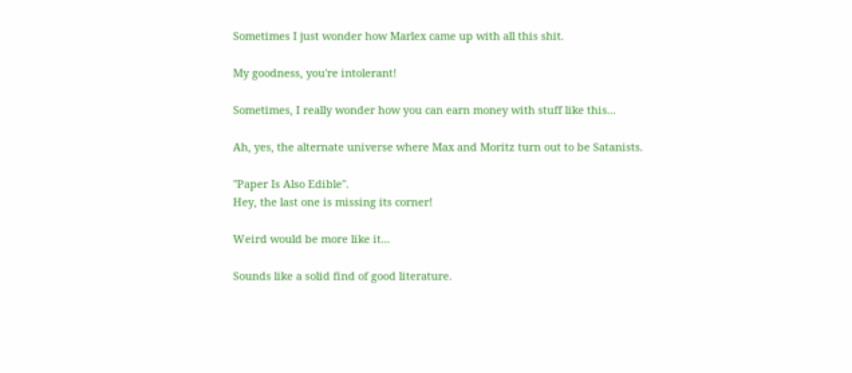Sometimes I just wonder how Marlex came up with all this shit.

My goodness, you're intolerant!

Sometimes, I really wonder how you can earn money with stuff like this...

Ah, yes, the alternate universe where Max and Moritz turn out to be Satanists.

"Paper Is Also Edible".
Hey, the last one is missing its corner!

Weird would be more like it...

Sounds like a solid find of good literature.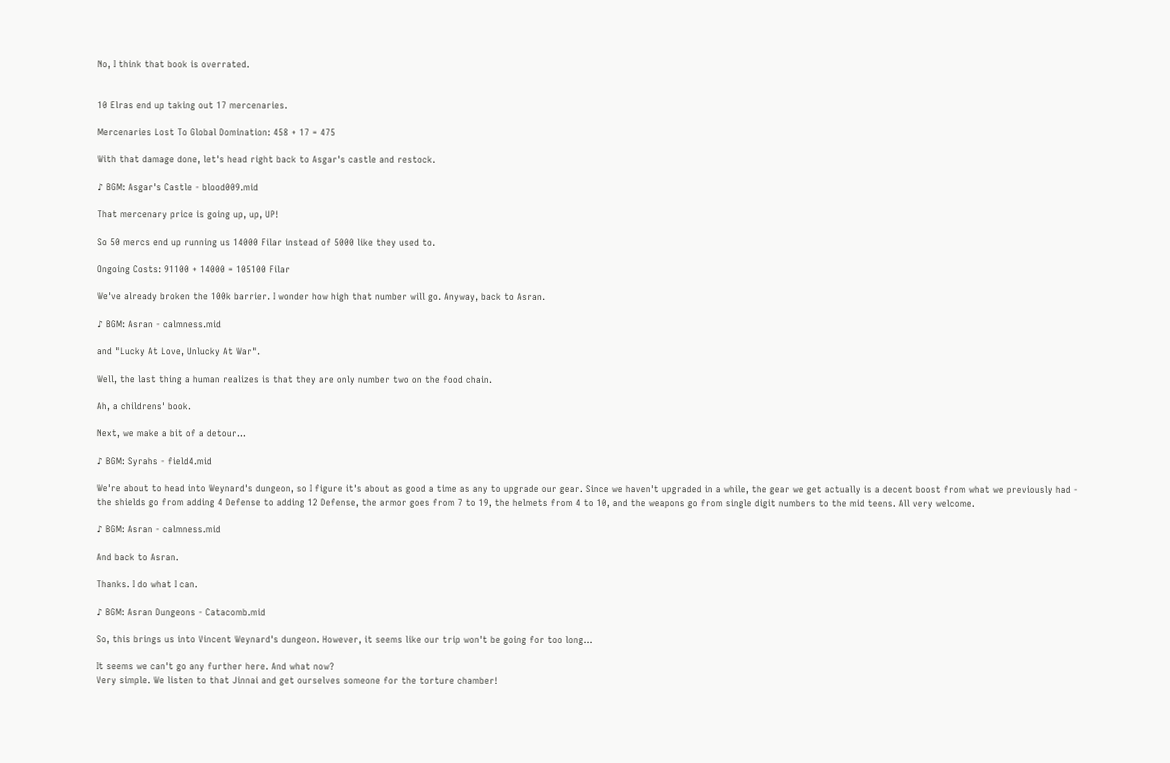No, I think that book is overrated.


10 Elras end up taking out 17 mercenaries.

Mercenaries Lost To Global Domination: 458 + 17 = 475

With that damage done, let's head right back to Asgar's castle and restock.

♪ BGM: Asgar's Castle - blood009.mid

That mercenary price is going up, up, UP!

So 50 mercs end up running us 14000 Filar instead of 5000 like they used to.

Ongoing Costs: 91100 + 14000 = 105100 Filar

We've already broken the 100k barrier. I wonder how high that number will go. Anyway, back to Asran.

♪ BGM: Asran - calmness.mid

and "Lucky At Love, Unlucky At War".

Well, the last thing a human realizes is that they are only number two on the food chain.

Ah, a childrens' book.

Next, we make a bit of a detour...

♪ BGM: Syrahs - field4.mid

We're about to head into Weynard's dungeon, so I figure it's about as good a time as any to upgrade our gear. Since we haven't upgraded in a while, the gear we get actually is a decent boost from what we previously had - the shields go from adding 4 Defense to adding 12 Defense, the armor goes from 7 to 19, the helmets from 4 to 10, and the weapons go from single digit numbers to the mid teens. All very welcome.

♪ BGM: Asran - calmness.mid

And back to Asran.

Thanks. I do what I can.

♪ BGM: Asran Dungeons - Catacomb.mid

So, this brings us into Vincent Weynard's dungeon. However, it seems like our trip won't be going for too long...

It seems we can't go any further here. And what now?
Very simple. We listen to that Jinnai and get ourselves someone for the torture chamber!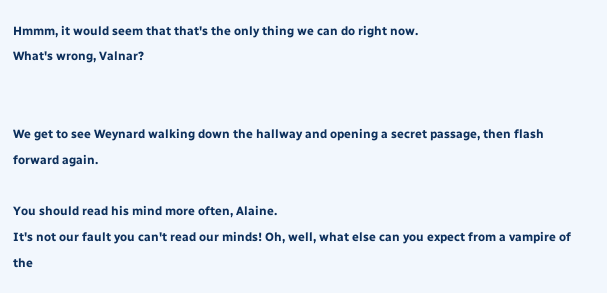Hmmm, it would seem that that's the only thing we can do right now.
What's wrong, Valnar?


We get to see Weynard walking down the hallway and opening a secret passage, then flash forward again.

You should read his mind more often, Alaine.
It's not our fault you can't read our minds! Oh, well, what else can you expect from a vampire of the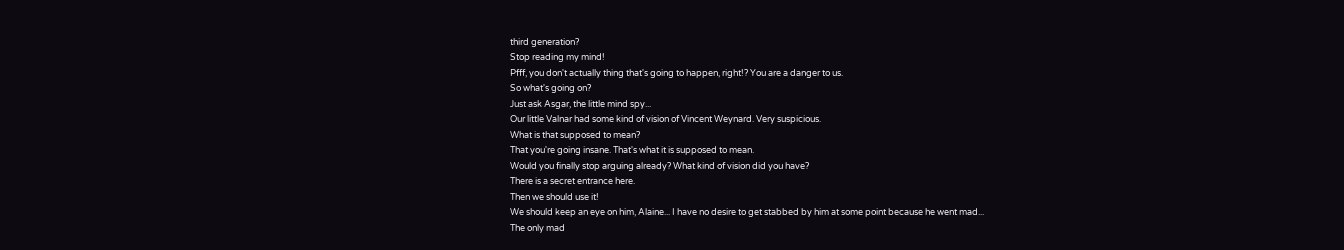third generation?
Stop reading my mind!
Pfff, you don't actually thing that's going to happen, right!? You are a danger to us.
So what's going on?
Just ask Asgar, the little mind spy...
Our little Valnar had some kind of vision of Vincent Weynard. Very suspicious.
What is that supposed to mean?
That you're going insane. That's what it is supposed to mean.
Would you finally stop arguing already? What kind of vision did you have?
There is a secret entrance here.
Then we should use it!
We should keep an eye on him, Alaine... I have no desire to get stabbed by him at some point because he went mad...
The only mad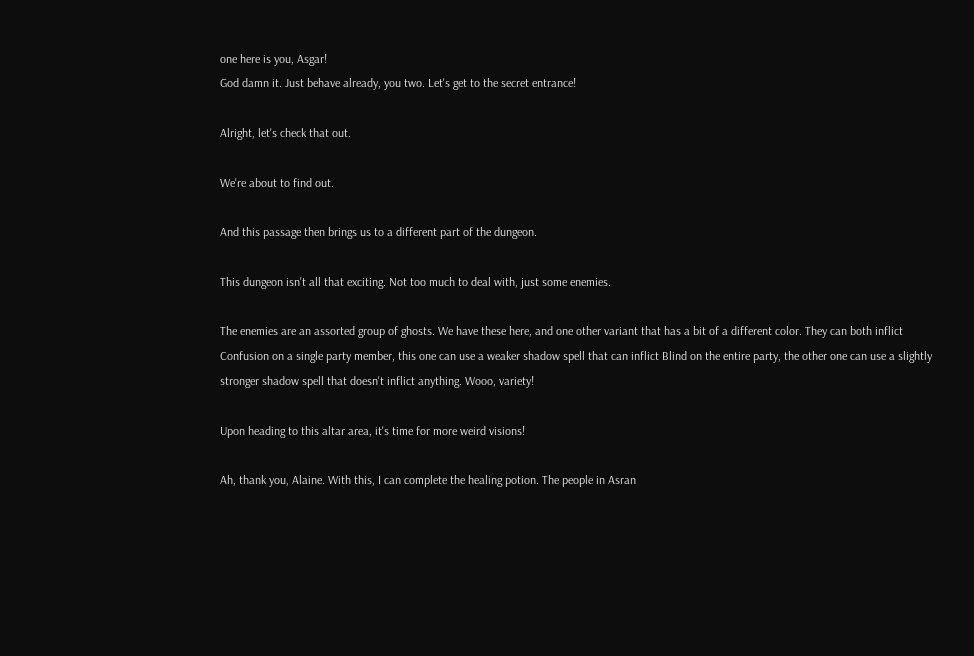one here is you, Asgar!
God damn it. Just behave already, you two. Let's get to the secret entrance!

Alright, let's check that out.

We're about to find out.

And this passage then brings us to a different part of the dungeon.

This dungeon isn't all that exciting. Not too much to deal with, just some enemies.

The enemies are an assorted group of ghosts. We have these here, and one other variant that has a bit of a different color. They can both inflict Confusion on a single party member, this one can use a weaker shadow spell that can inflict Blind on the entire party, the other one can use a slightly stronger shadow spell that doesn't inflict anything. Wooo, variety!

Upon heading to this altar area, it's time for more weird visions!

Ah, thank you, Alaine. With this, I can complete the healing potion. The people in Asran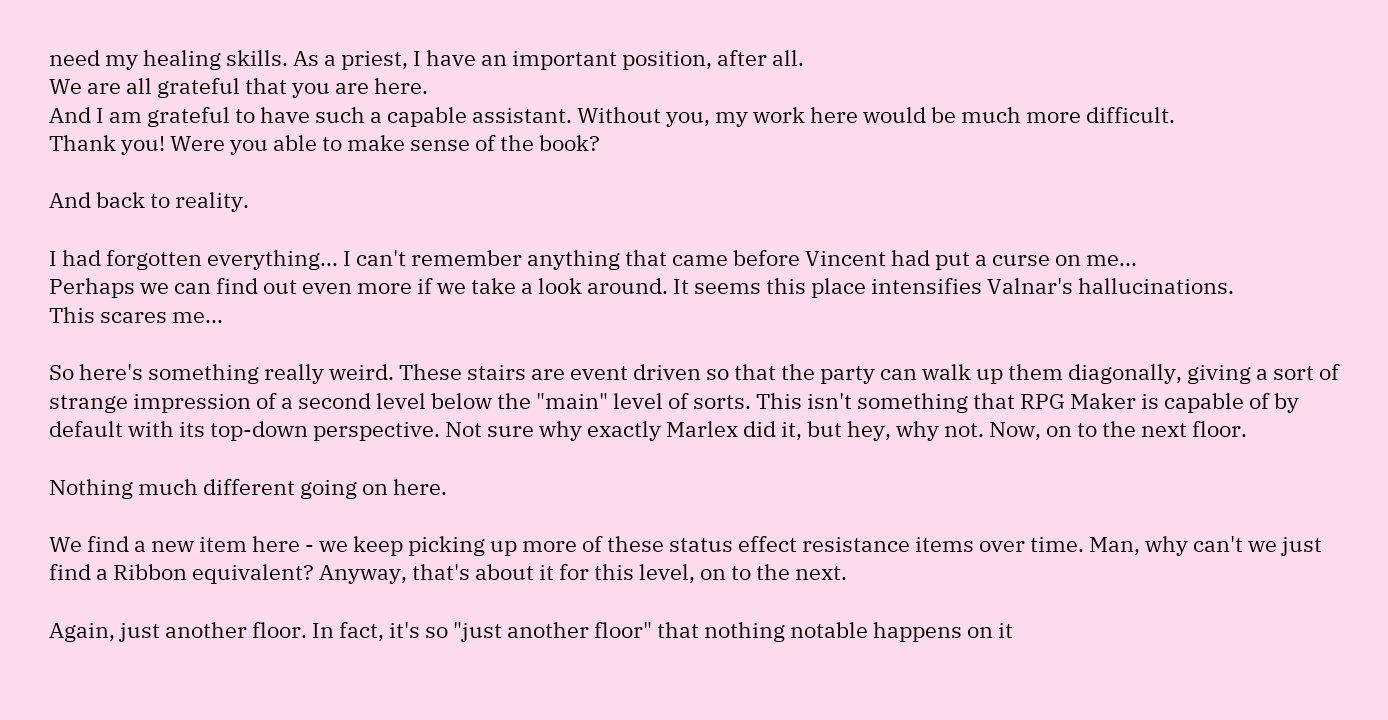need my healing skills. As a priest, I have an important position, after all.
We are all grateful that you are here.
And I am grateful to have such a capable assistant. Without you, my work here would be much more difficult.
Thank you! Were you able to make sense of the book?

And back to reality.

I had forgotten everything... I can't remember anything that came before Vincent had put a curse on me...
Perhaps we can find out even more if we take a look around. It seems this place intensifies Valnar's hallucinations.
This scares me...

So here's something really weird. These stairs are event driven so that the party can walk up them diagonally, giving a sort of strange impression of a second level below the "main" level of sorts. This isn't something that RPG Maker is capable of by default with its top-down perspective. Not sure why exactly Marlex did it, but hey, why not. Now, on to the next floor.

Nothing much different going on here.

We find a new item here - we keep picking up more of these status effect resistance items over time. Man, why can't we just find a Ribbon equivalent? Anyway, that's about it for this level, on to the next.

Again, just another floor. In fact, it's so "just another floor" that nothing notable happens on it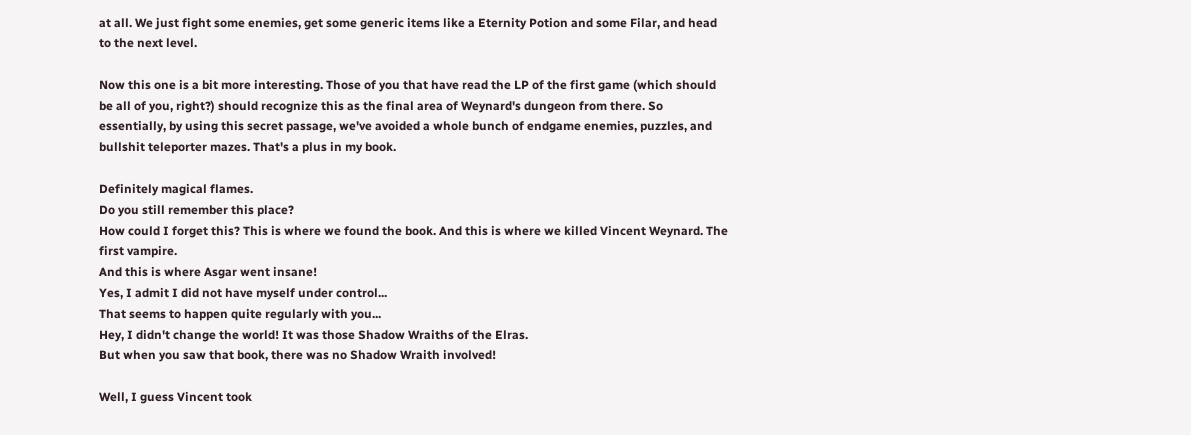at all. We just fight some enemies, get some generic items like a Eternity Potion and some Filar, and head to the next level.

Now this one is a bit more interesting. Those of you that have read the LP of the first game (which should be all of you, right?) should recognize this as the final area of Weynard's dungeon from there. So essentially, by using this secret passage, we've avoided a whole bunch of endgame enemies, puzzles, and bullshit teleporter mazes. That's a plus in my book.

Definitely magical flames.
Do you still remember this place?
How could I forget this? This is where we found the book. And this is where we killed Vincent Weynard. The first vampire.
And this is where Asgar went insane!
Yes, I admit I did not have myself under control...
That seems to happen quite regularly with you...
Hey, I didn't change the world! It was those Shadow Wraiths of the Elras.
But when you saw that book, there was no Shadow Wraith involved!

Well, I guess Vincent took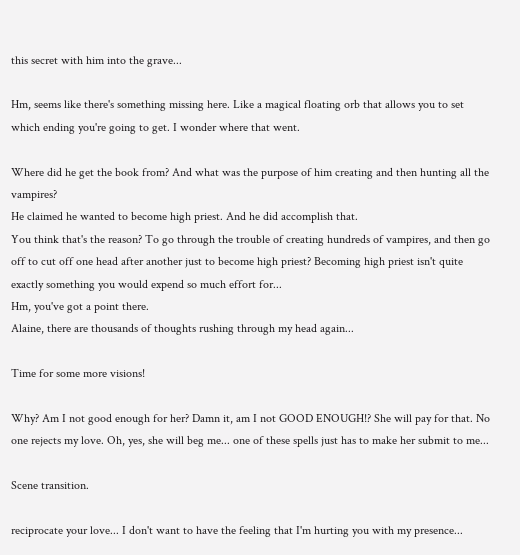this secret with him into the grave...

Hm, seems like there's something missing here. Like a magical floating orb that allows you to set which ending you're going to get. I wonder where that went.

Where did he get the book from? And what was the purpose of him creating and then hunting all the vampires?
He claimed he wanted to become high priest. And he did accomplish that.
You think that's the reason? To go through the trouble of creating hundreds of vampires, and then go off to cut off one head after another just to become high priest? Becoming high priest isn't quite exactly something you would expend so much effort for...
Hm, you've got a point there.
Alaine, there are thousands of thoughts rushing through my head again...

Time for some more visions!

Why? Am I not good enough for her? Damn it, am I not GOOD ENOUGH!? She will pay for that. No one rejects my love. Oh, yes, she will beg me... one of these spells just has to make her submit to me...

Scene transition.

reciprocate your love... I don't want to have the feeling that I'm hurting you with my presence...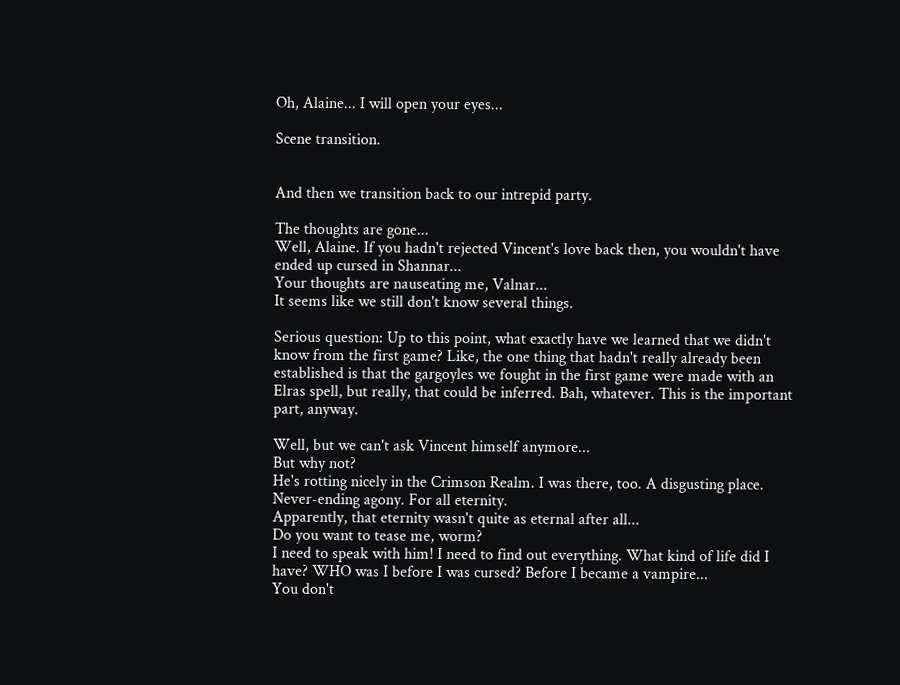Oh, Alaine... I will open your eyes...

Scene transition.


And then we transition back to our intrepid party.

The thoughts are gone...
Well, Alaine. If you hadn't rejected Vincent's love back then, you wouldn't have ended up cursed in Shannar...
Your thoughts are nauseating me, Valnar...
It seems like we still don't know several things.

Serious question: Up to this point, what exactly have we learned that we didn't know from the first game? Like, the one thing that hadn't really already been established is that the gargoyles we fought in the first game were made with an Elras spell, but really, that could be inferred. Bah, whatever. This is the important part, anyway.

Well, but we can't ask Vincent himself anymore...
But why not?
He's rotting nicely in the Crimson Realm. I was there, too. A disgusting place. Never-ending agony. For all eternity.
Apparently, that eternity wasn't quite as eternal after all...
Do you want to tease me, worm?
I need to speak with him! I need to find out everything. What kind of life did I have? WHO was I before I was cursed? Before I became a vampire...
You don't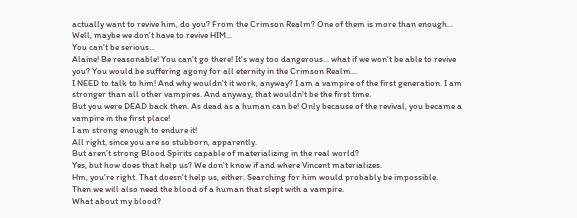actually want to revive him, do you? From the Crimson Realm? One of them is more than enough...
Well, maybe we don't have to revive HIM...
You can't be serious...
Alaine! Be reasonable! You can't go there! It's way too dangerous... what if we won't be able to revive you? You would be suffering agony for all eternity in the Crimson Realm...
I NEED to talk to him! And why wouldn't it work, anyway? I am a vampire of the first generation. I am stronger than all other vampires. And anyway, that wouldn't be the first time.
But you were DEAD back then. As dead as a human can be! Only because of the revival, you became a vampire in the first place!
I am strong enough to endure it!
All right, since you are so stubborn, apparently.
But aren't strong Blood Spirits capable of materializing in the real world?
Yes, but how does that help us? We don't know if and where Vincent materializes.
Hm, you're right. That doesn't help us, either. Searching for him would probably be impossible.
Then we will also need the blood of a human that slept with a vampire.
What about my blood?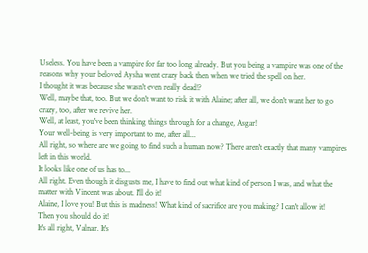Useless. You have been a vampire for far too long already. But you being a vampire was one of the reasons why your beloved Aysha went crazy back then when we tried the spell on her.
I thought it was because she wasn't even really dead!?
Well, maybe that, too. But we don't want to risk it with Alaine; after all, we don't want her to go crazy, too, after we revive her.
Well, at least, you've been thinking things through for a change, Asgar!
Your well-being is very important to me, after all...
All right, so where are we going to find such a human now? There aren't exactly that many vampires left in this world.
It looks like one of us has to...
All right. Even though it disgusts me, I have to find out what kind of person I was, and what the matter with Vincent was about. I'll do it!
Alaine, I love you! But this is madness! What kind of sacrifice are you making? I can't allow it!
Then you should do it!
It's all right, Valnar. It's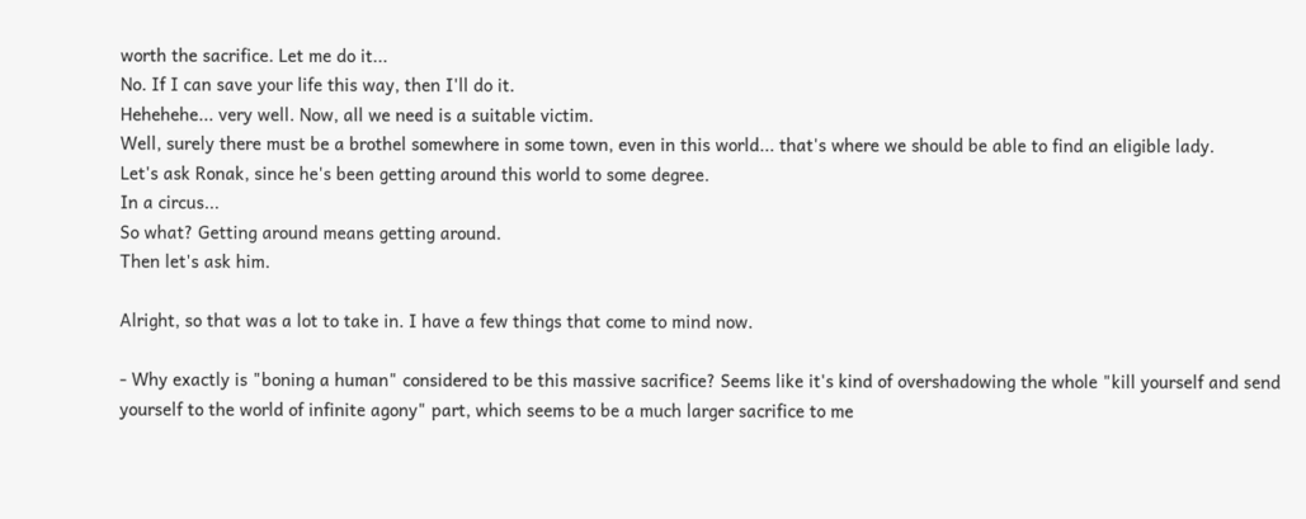worth the sacrifice. Let me do it...
No. If I can save your life this way, then I'll do it.
Hehehehe... very well. Now, all we need is a suitable victim.
Well, surely there must be a brothel somewhere in some town, even in this world... that's where we should be able to find an eligible lady.
Let's ask Ronak, since he's been getting around this world to some degree.
In a circus...
So what? Getting around means getting around.
Then let's ask him.

Alright, so that was a lot to take in. I have a few things that come to mind now.

- Why exactly is "boning a human" considered to be this massive sacrifice? Seems like it's kind of overshadowing the whole "kill yourself and send yourself to the world of infinite agony" part, which seems to be a much larger sacrifice to me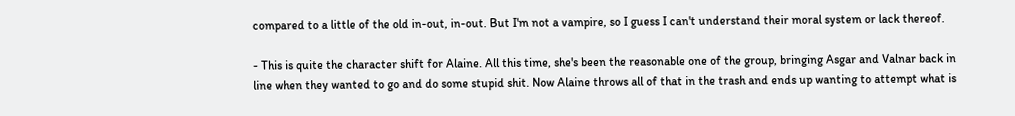compared to a little of the old in-out, in-out. But I'm not a vampire, so I guess I can't understand their moral system or lack thereof.

- This is quite the character shift for Alaine. All this time, she's been the reasonable one of the group, bringing Asgar and Valnar back in line when they wanted to go and do some stupid shit. Now Alaine throws all of that in the trash and ends up wanting to attempt what is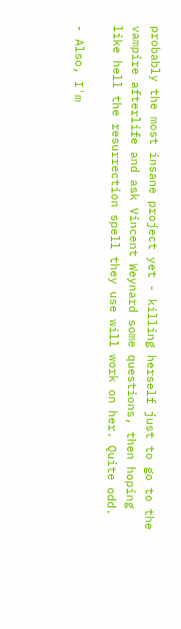probably the most insane project yet - killing herself just to go to the vampire afterlife and ask Vincent Weynard some questions, then hoping like hell the resurrection spell they use will work on her. Quite odd.

- Also, I'm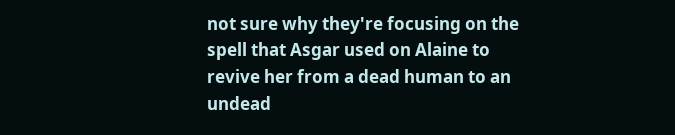not sure why they're focusing on the spell that Asgar used on Alaine to revive her from a dead human to an undead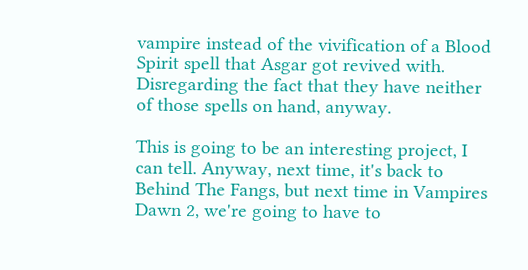vampire instead of the vivification of a Blood Spirit spell that Asgar got revived with. Disregarding the fact that they have neither of those spells on hand, anyway.

This is going to be an interesting project, I can tell. Anyway, next time, it's back to Behind The Fangs, but next time in Vampires Dawn 2, we're going to have to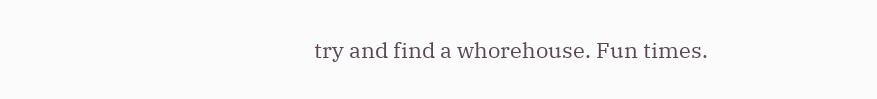try and find a whorehouse. Fun times.